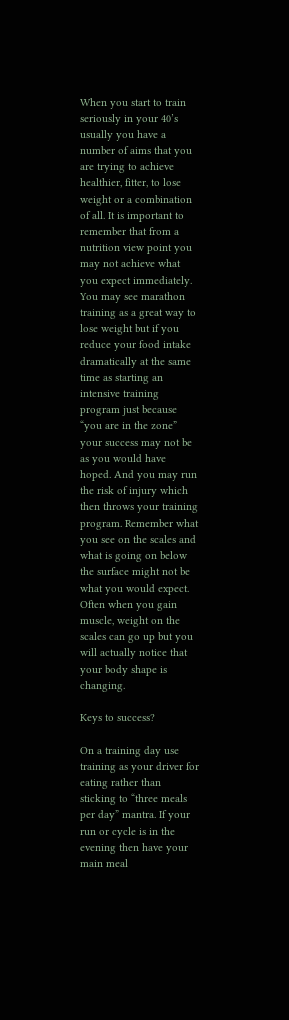When you start to train seriously in your 40’s usually you have a number of aims that you are trying to achieve healthier, fitter, to lose weight or a combination of all. It is important to remember that from a nutrition view point you may not achieve what you expect immediately. You may see marathon training as a great way to lose weight but if you reduce your food intake dramatically at the same time as starting an intensive training program just because “you are in the zone” your success may not be as you would have hoped. And you may run the risk of injury which then throws your training program. Remember what you see on the scales and what is going on below the surface might not be what you would expect. Often when you gain muscle, weight on the scales can go up but you will actually notice that your body shape is changing.

Keys to success?

On a training day use training as your driver for eating rather than sticking to “three meals per day” mantra. If your run or cycle is in the evening then have your main meal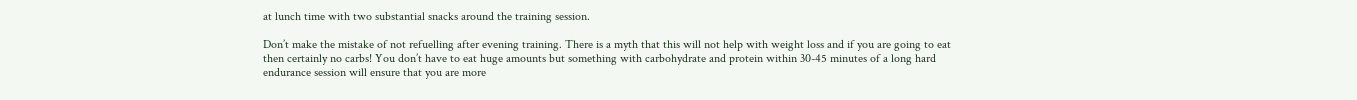at lunch time with two substantial snacks around the training session.

Don’t make the mistake of not refuelling after evening training. There is a myth that this will not help with weight loss and if you are going to eat then certainly no carbs! You don’t have to eat huge amounts but something with carbohydrate and protein within 30-45 minutes of a long hard endurance session will ensure that you are more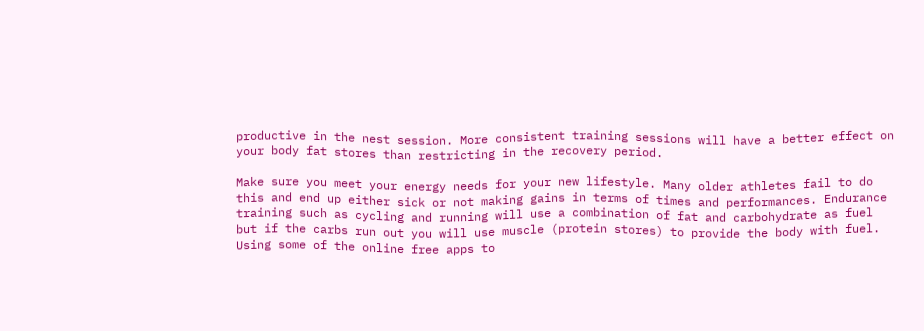productive in the nest session. More consistent training sessions will have a better effect on your body fat stores than restricting in the recovery period.

Make sure you meet your energy needs for your new lifestyle. Many older athletes fail to do this and end up either sick or not making gains in terms of times and performances. Endurance training such as cycling and running will use a combination of fat and carbohydrate as fuel but if the carbs run out you will use muscle (protein stores) to provide the body with fuel. Using some of the online free apps to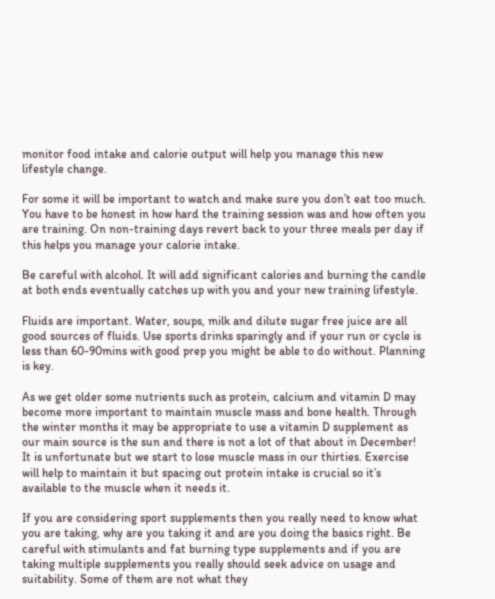monitor food intake and calorie output will help you manage this new lifestyle change.

For some it will be important to watch and make sure you don’t eat too much. You have to be honest in how hard the training session was and how often you are training. On non-training days revert back to your three meals per day if this helps you manage your calorie intake.

Be careful with alcohol. It will add significant calories and burning the candle at both ends eventually catches up with you and your new training lifestyle.

Fluids are important. Water, soups, milk and dilute sugar free juice are all good sources of fluids. Use sports drinks sparingly and if your run or cycle is less than 60-90mins with good prep you might be able to do without. Planning is key.

As we get older some nutrients such as protein, calcium and vitamin D may become more important to maintain muscle mass and bone health. Through the winter months it may be appropriate to use a vitamin D supplement as our main source is the sun and there is not a lot of that about in December! It is unfortunate but we start to lose muscle mass in our thirties. Exercise will help to maintain it but spacing out protein intake is crucial so it’s available to the muscle when it needs it.

If you are considering sport supplements then you really need to know what you are taking, why are you taking it and are you doing the basics right. Be careful with stimulants and fat burning type supplements and if you are taking multiple supplements you really should seek advice on usage and suitability. Some of them are not what they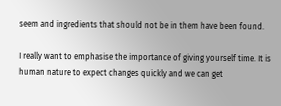seem and ingredients that should not be in them have been found.

I really want to emphasise the importance of giving yourself time. It is human nature to expect changes quickly and we can get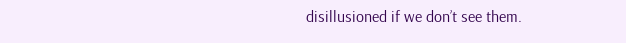disillusioned if we don’t see them.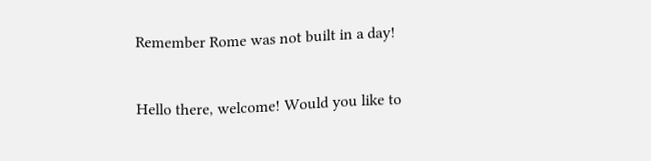Remember Rome was not built in a day!


Hello there, welcome! Would you like to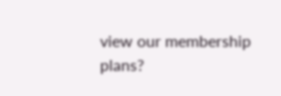view our membership plans?